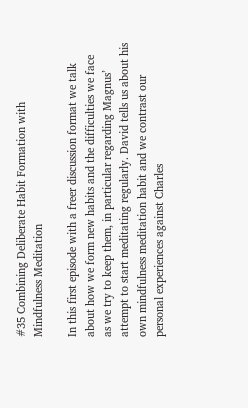#35 Combining Deliberate Habit Formation with Mindfulness Meditation

In this first episode with a freer discussion format we talk about how we form new habits and the difficulties we face as we try to keep them, in particular regarding Magnus’ attempt to start meditating regularly. David tells us about his own mindfulness meditation habit and we contrast our personal experiences against Charles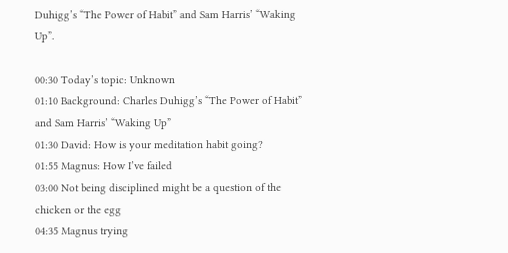Duhigg’s “The Power of Habit” and Sam Harris’ “Waking Up”.

00:30 Today’s topic: Unknown
01:10 Background: Charles Duhigg’s “The Power of Habit” and Sam Harris’ “Waking Up”
01:30 David: How is your meditation habit going?
01:55 Magnus: How I’ve failed
03:00 Not being disciplined might be a question of the chicken or the egg
04:35 Magnus trying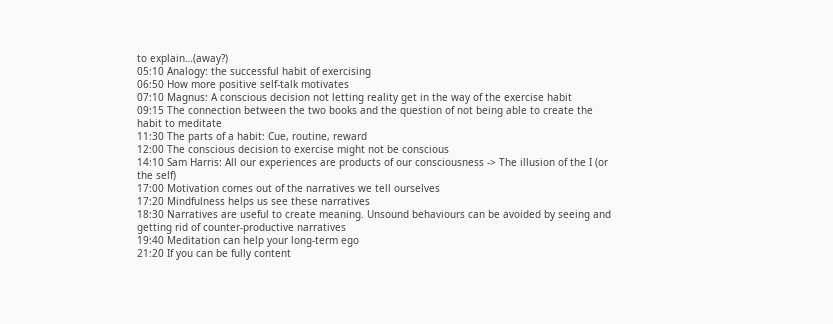to explain…(away?)
05:10 Analogy: the successful habit of exercising
06:50 How more positive self-talk motivates
07:10 Magnus: A conscious decision not letting reality get in the way of the exercise habit
09:15 The connection between the two books and the question of not being able to create the habit to meditate
11:30 The parts of a habit: Cue, routine, reward
12:00 The conscious decision to exercise might not be conscious
14:10 Sam Harris: All our experiences are products of our consciousness -> The illusion of the I (or the self)
17:00 Motivation comes out of the narratives we tell ourselves
17:20 Mindfulness helps us see these narratives
18:30 Narratives are useful to create meaning. Unsound behaviours can be avoided by seeing and getting rid of counter-productive narratives
19:40 Meditation can help your long-term ego
21:20 If you can be fully content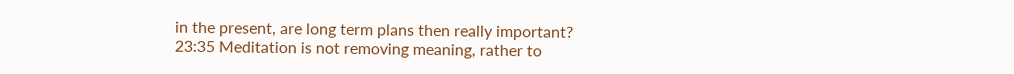in the present, are long term plans then really important?
23:35 Meditation is not removing meaning, rather to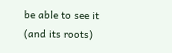be able to see it (and its roots)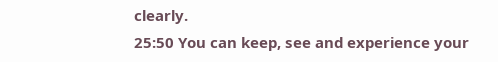clearly.
25:50 You can keep, see and experience your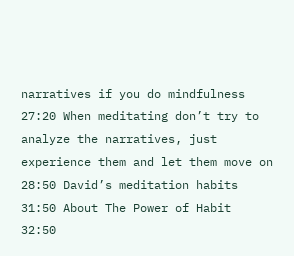narratives if you do mindfulness
27:20 When meditating don’t try to analyze the narratives, just experience them and let them move on
28:50 David’s meditation habits
31:50 About The Power of Habit
32:50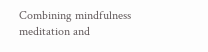Combining mindfulness meditation and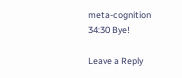meta-cognition
34:30 Bye!

Leave a Reply